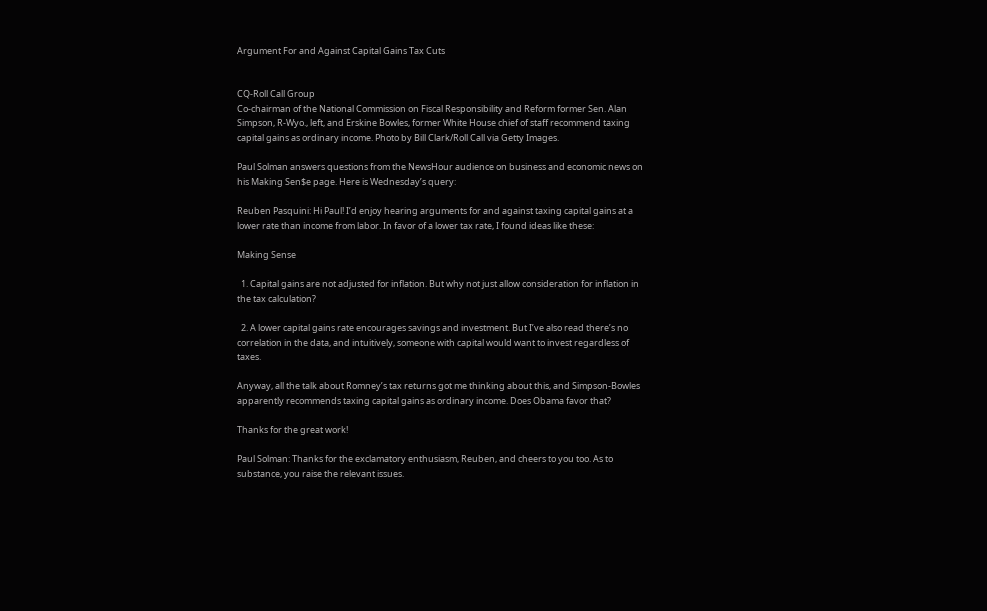Argument For and Against Capital Gains Tax Cuts


CQ-Roll Call Group
Co-chairman of the National Commission on Fiscal Responsibility and Reform former Sen. Alan Simpson, R-Wyo., left, and Erskine Bowles, former White House chief of staff recommend taxing capital gains as ordinary income. Photo by Bill Clark/Roll Call via Getty Images.

Paul Solman answers questions from the NewsHour audience on business and economic news on his Making Sen$e page. Here is Wednesday’s query:

Reuben Pasquini: Hi Paul! I’d enjoy hearing arguments for and against taxing capital gains at a lower rate than income from labor. In favor of a lower tax rate, I found ideas like these:

Making Sense

  1. Capital gains are not adjusted for inflation. But why not just allow consideration for inflation in the tax calculation?

  2. A lower capital gains rate encourages savings and investment. But I’ve also read there’s no correlation in the data, and intuitively, someone with capital would want to invest regardless of taxes.

Anyway, all the talk about Romney’s tax returns got me thinking about this, and Simpson-Bowles apparently recommends taxing capital gains as ordinary income. Does Obama favor that?

Thanks for the great work!

Paul Solman: Thanks for the exclamatory enthusiasm, Reuben, and cheers to you too. As to substance, you raise the relevant issues.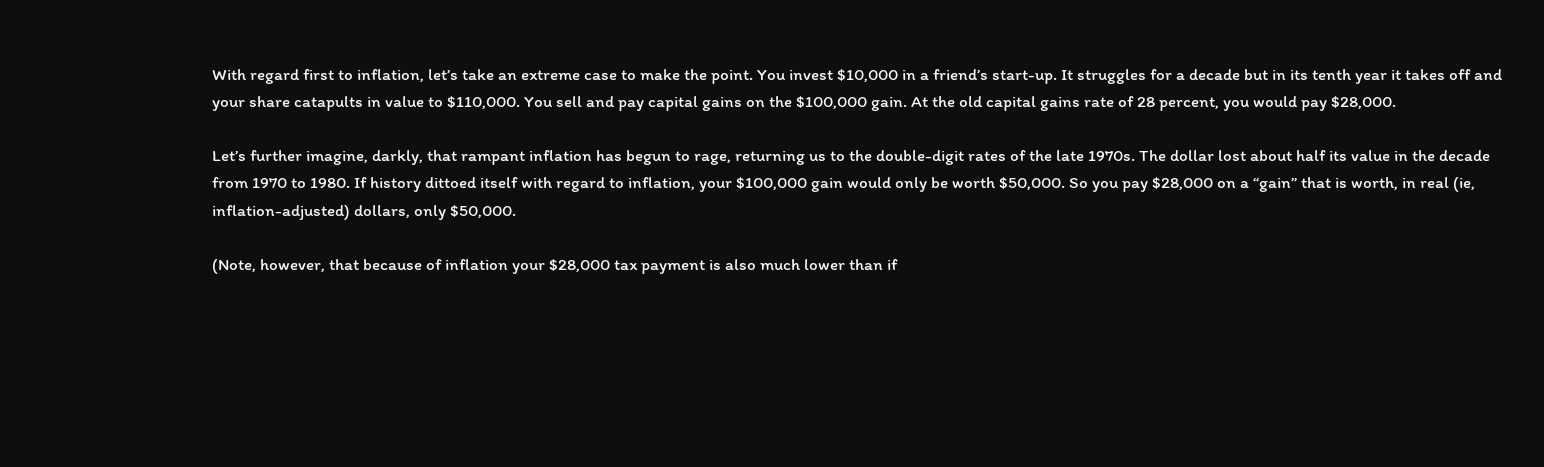With regard first to inflation, let’s take an extreme case to make the point. You invest $10,000 in a friend’s start-up. It struggles for a decade but in its tenth year it takes off and your share catapults in value to $110,000. You sell and pay capital gains on the $100,000 gain. At the old capital gains rate of 28 percent, you would pay $28,000.

Let’s further imagine, darkly, that rampant inflation has begun to rage, returning us to the double-digit rates of the late 1970s. The dollar lost about half its value in the decade from 1970 to 1980. If history dittoed itself with regard to inflation, your $100,000 gain would only be worth $50,000. So you pay $28,000 on a “gain” that is worth, in real (ie, inflation-adjusted) dollars, only $50,000.

(Note, however, that because of inflation your $28,000 tax payment is also much lower than if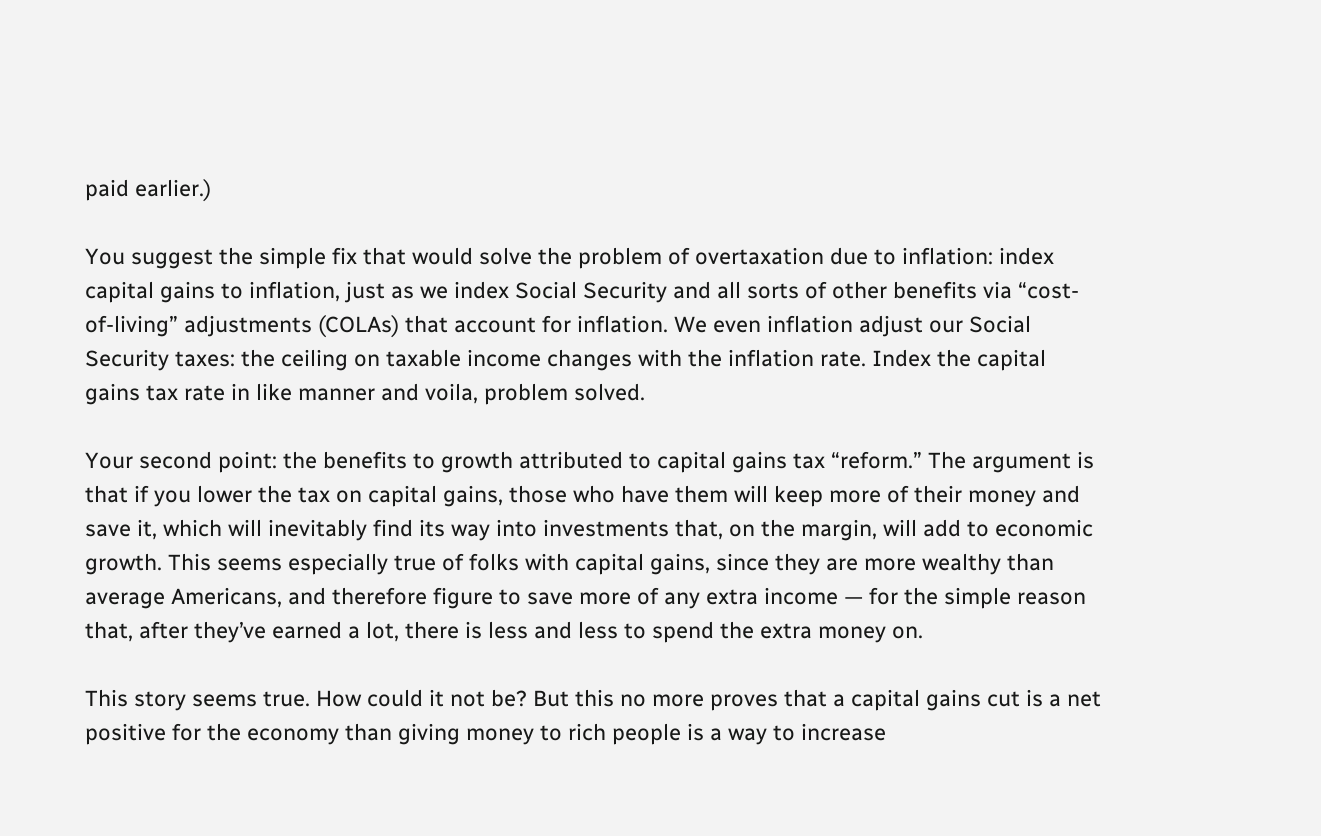paid earlier.)

You suggest the simple fix that would solve the problem of overtaxation due to inflation: index capital gains to inflation, just as we index Social Security and all sorts of other benefits via “cost-of-living” adjustments (COLAs) that account for inflation. We even inflation adjust our Social Security taxes: the ceiling on taxable income changes with the inflation rate. Index the capital gains tax rate in like manner and voila, problem solved.

Your second point: the benefits to growth attributed to capital gains tax “reform.” The argument is that if you lower the tax on capital gains, those who have them will keep more of their money and save it, which will inevitably find its way into investments that, on the margin, will add to economic growth. This seems especially true of folks with capital gains, since they are more wealthy than average Americans, and therefore figure to save more of any extra income — for the simple reason that, after they’ve earned a lot, there is less and less to spend the extra money on.

This story seems true. How could it not be? But this no more proves that a capital gains cut is a net positive for the economy than giving money to rich people is a way to increase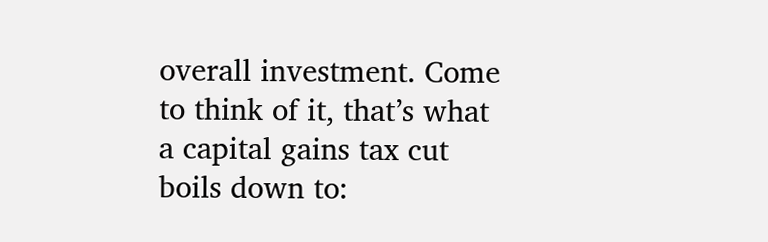overall investment. Come to think of it, that’s what a capital gains tax cut boils down to: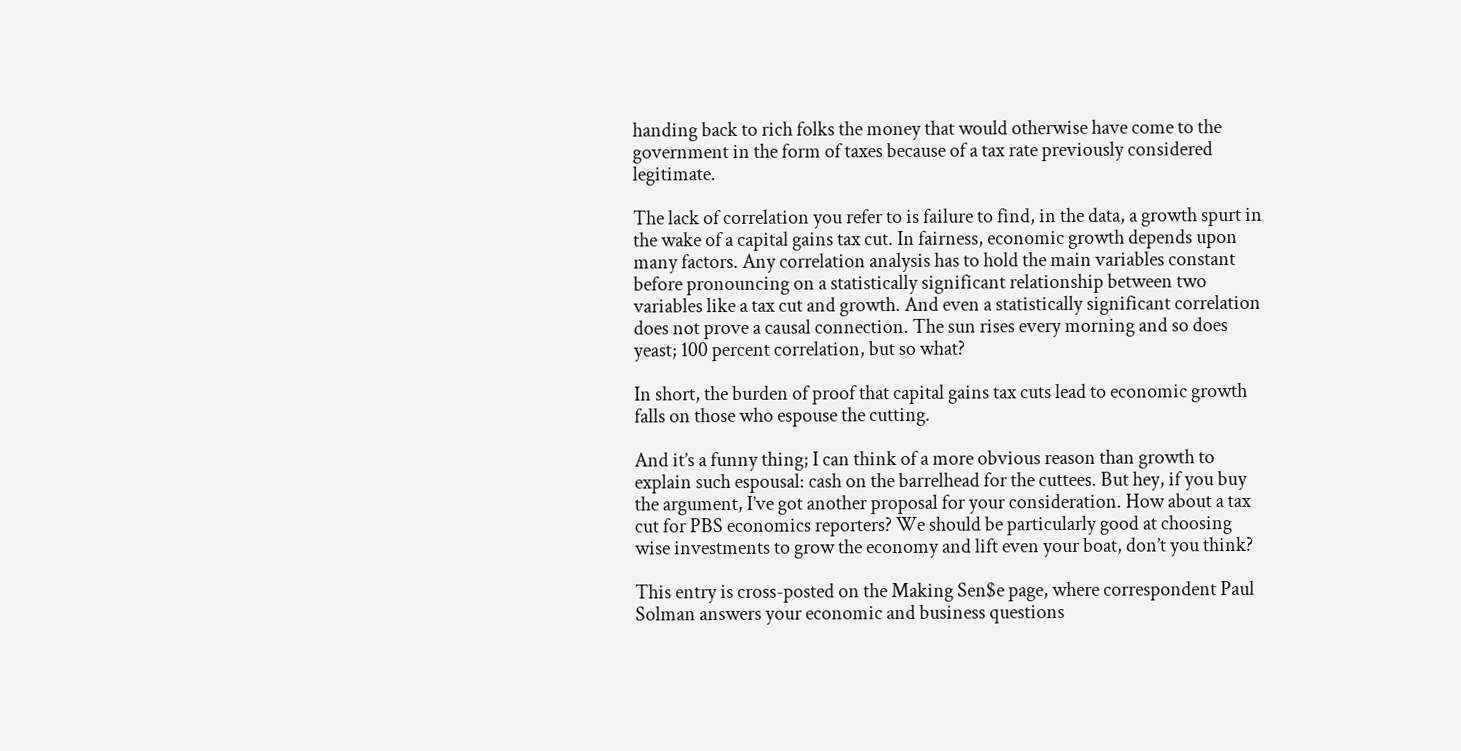handing back to rich folks the money that would otherwise have come to the government in the form of taxes because of a tax rate previously considered legitimate.

The lack of correlation you refer to is failure to find, in the data, a growth spurt in the wake of a capital gains tax cut. In fairness, economic growth depends upon many factors. Any correlation analysis has to hold the main variables constant before pronouncing on a statistically significant relationship between two variables like a tax cut and growth. And even a statistically significant correlation does not prove a causal connection. The sun rises every morning and so does yeast; 100 percent correlation, but so what?

In short, the burden of proof that capital gains tax cuts lead to economic growth falls on those who espouse the cutting.

And it’s a funny thing; I can think of a more obvious reason than growth to explain such espousal: cash on the barrelhead for the cuttees. But hey, if you buy the argument, I’ve got another proposal for your consideration. How about a tax cut for PBS economics reporters? We should be particularly good at choosing wise investments to grow the economy and lift even your boat, don’t you think?

This entry is cross-posted on the Making Sen$e page, where correspondent Paul Solman answers your economic and business questions